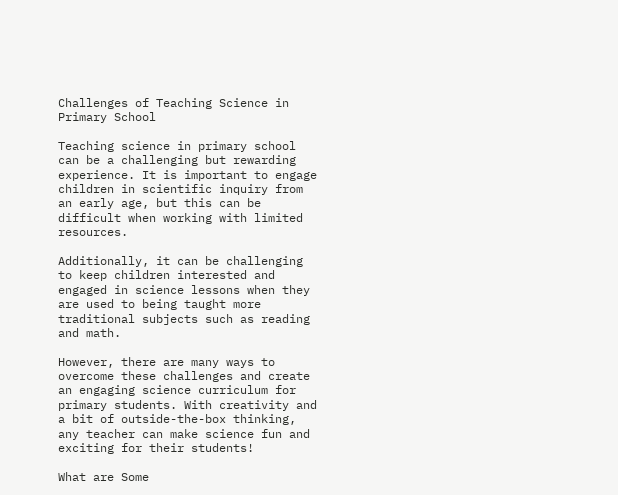Challenges of Teaching Science in Primary School

Teaching science in primary school can be a challenging but rewarding experience. It is important to engage children in scientific inquiry from an early age, but this can be difficult when working with limited resources.

Additionally, it can be challenging to keep children interested and engaged in science lessons when they are used to being taught more traditional subjects such as reading and math.

However, there are many ways to overcome these challenges and create an engaging science curriculum for primary students. With creativity and a bit of outside-the-box thinking, any teacher can make science fun and exciting for their students!

What are Some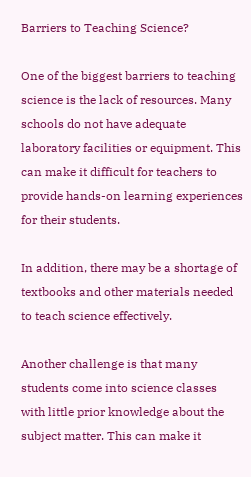Barriers to Teaching Science?

One of the biggest barriers to teaching science is the lack of resources. Many schools do not have adequate laboratory facilities or equipment. This can make it difficult for teachers to provide hands-on learning experiences for their students.

In addition, there may be a shortage of textbooks and other materials needed to teach science effectively.

Another challenge is that many students come into science classes with little prior knowledge about the subject matter. This can make it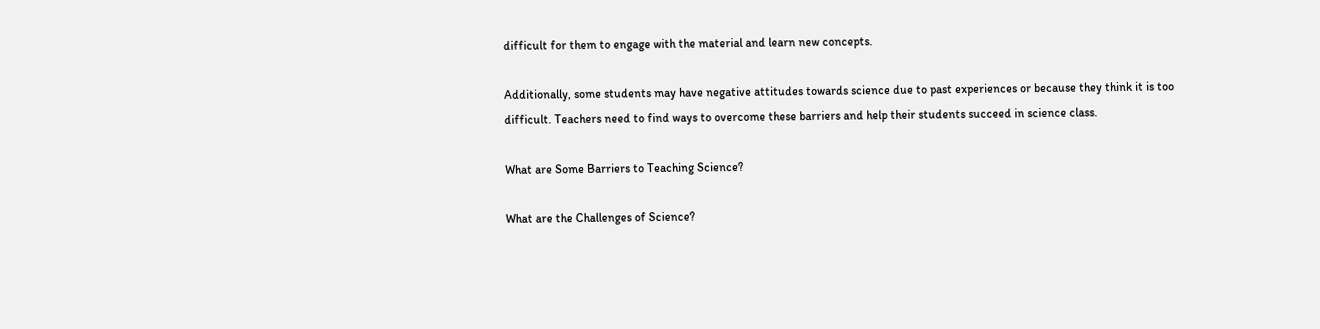difficult for them to engage with the material and learn new concepts.

Additionally, some students may have negative attitudes towards science due to past experiences or because they think it is too difficult. Teachers need to find ways to overcome these barriers and help their students succeed in science class.

What are Some Barriers to Teaching Science?

What are the Challenges of Science?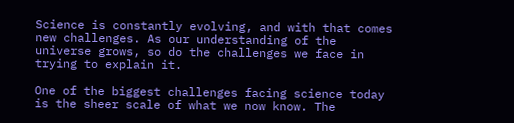Science is constantly evolving, and with that comes new challenges. As our understanding of the universe grows, so do the challenges we face in trying to explain it.

One of the biggest challenges facing science today is the sheer scale of what we now know. The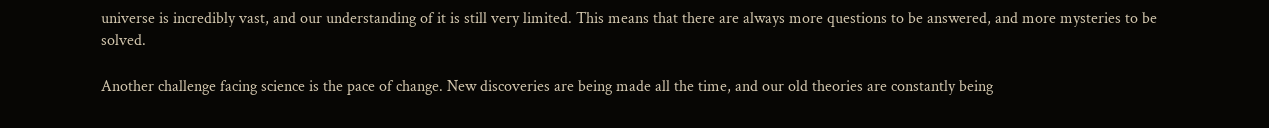universe is incredibly vast, and our understanding of it is still very limited. This means that there are always more questions to be answered, and more mysteries to be solved.

Another challenge facing science is the pace of change. New discoveries are being made all the time, and our old theories are constantly being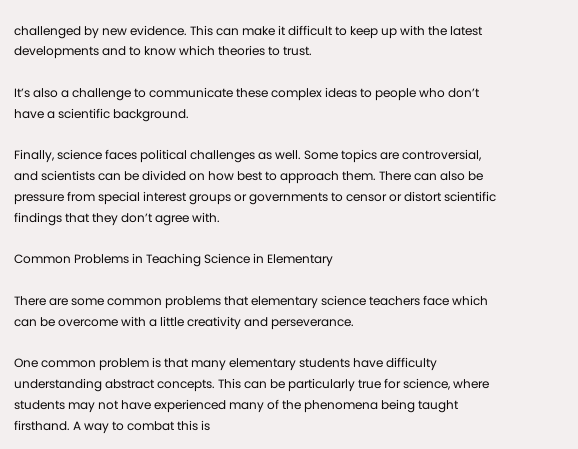challenged by new evidence. This can make it difficult to keep up with the latest developments and to know which theories to trust.

It’s also a challenge to communicate these complex ideas to people who don’t have a scientific background.

Finally, science faces political challenges as well. Some topics are controversial, and scientists can be divided on how best to approach them. There can also be pressure from special interest groups or governments to censor or distort scientific findings that they don’t agree with.

Common Problems in Teaching Science in Elementary

There are some common problems that elementary science teachers face which can be overcome with a little creativity and perseverance.

One common problem is that many elementary students have difficulty understanding abstract concepts. This can be particularly true for science, where students may not have experienced many of the phenomena being taught firsthand. A way to combat this is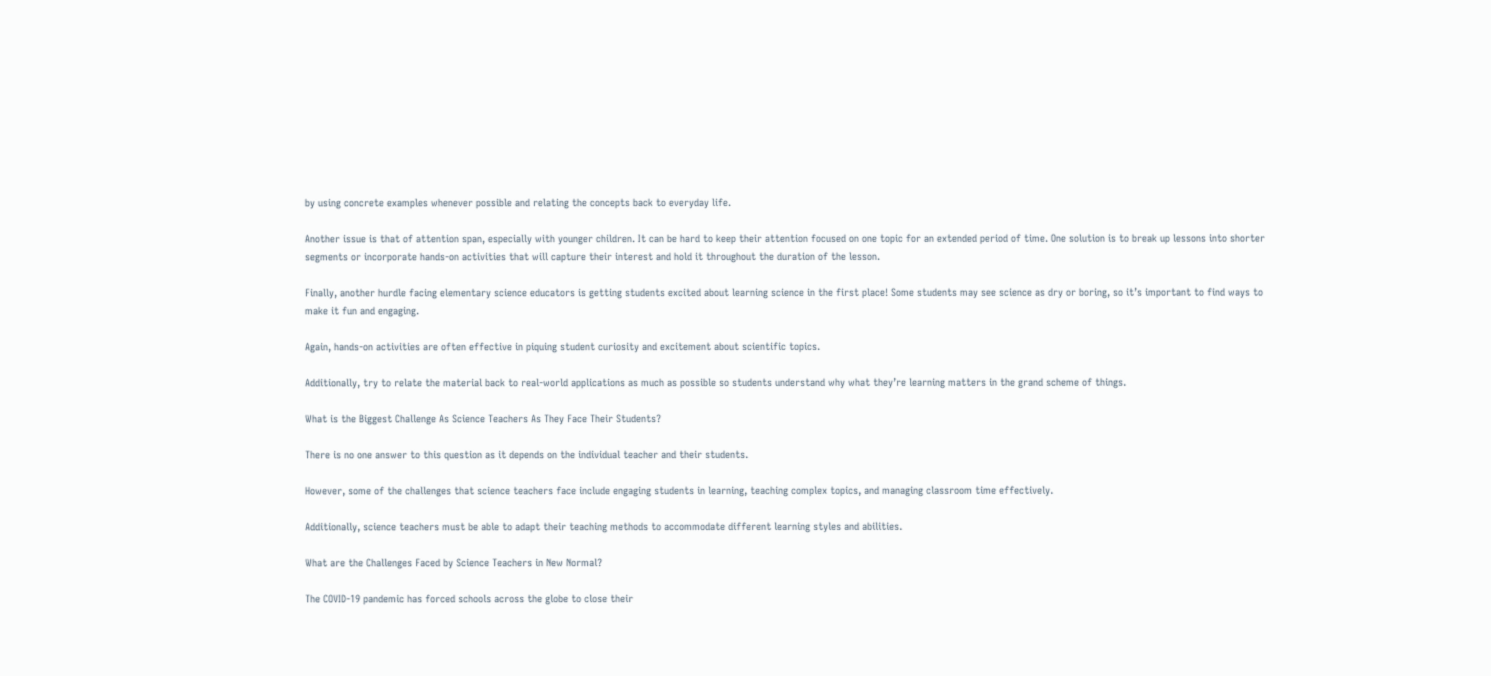by using concrete examples whenever possible and relating the concepts back to everyday life.

Another issue is that of attention span, especially with younger children. It can be hard to keep their attention focused on one topic for an extended period of time. One solution is to break up lessons into shorter segments or incorporate hands-on activities that will capture their interest and hold it throughout the duration of the lesson.

Finally, another hurdle facing elementary science educators is getting students excited about learning science in the first place! Some students may see science as dry or boring, so it’s important to find ways to make it fun and engaging.

Again, hands-on activities are often effective in piquing student curiosity and excitement about scientific topics.

Additionally, try to relate the material back to real-world applications as much as possible so students understand why what they’re learning matters in the grand scheme of things.

What is the Biggest Challenge As Science Teachers As They Face Their Students?

There is no one answer to this question as it depends on the individual teacher and their students.

However, some of the challenges that science teachers face include engaging students in learning, teaching complex topics, and managing classroom time effectively.

Additionally, science teachers must be able to adapt their teaching methods to accommodate different learning styles and abilities.

What are the Challenges Faced by Science Teachers in New Normal?

The COVID-19 pandemic has forced schools across the globe to close their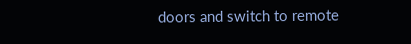doors and switch to remote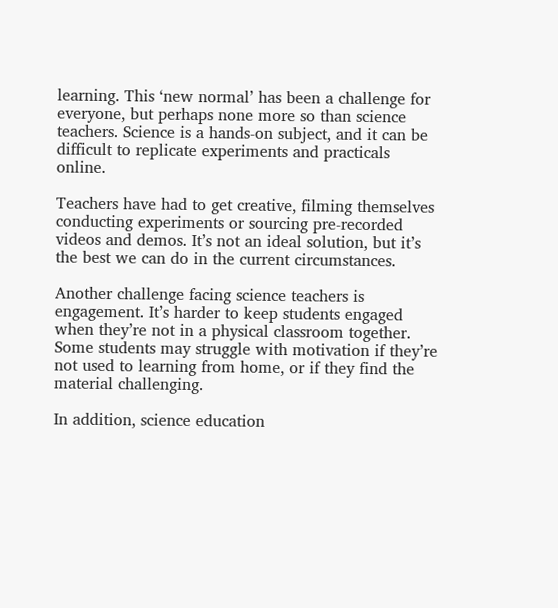learning. This ‘new normal’ has been a challenge for everyone, but perhaps none more so than science teachers. Science is a hands-on subject, and it can be difficult to replicate experiments and practicals online.

Teachers have had to get creative, filming themselves conducting experiments or sourcing pre-recorded videos and demos. It’s not an ideal solution, but it’s the best we can do in the current circumstances.

Another challenge facing science teachers is engagement. It’s harder to keep students engaged when they’re not in a physical classroom together. Some students may struggle with motivation if they’re not used to learning from home, or if they find the material challenging.

In addition, science education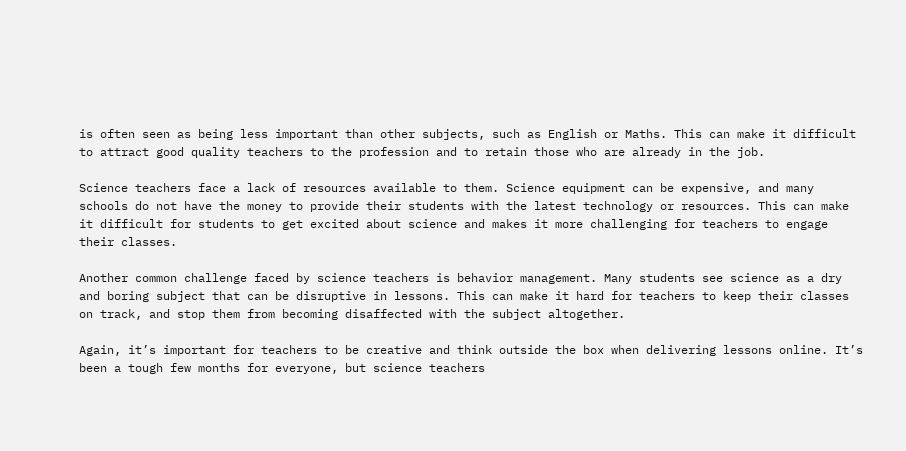is often seen as being less important than other subjects, such as English or Maths. This can make it difficult to attract good quality teachers to the profession and to retain those who are already in the job.

Science teachers face a lack of resources available to them. Science equipment can be expensive, and many schools do not have the money to provide their students with the latest technology or resources. This can make it difficult for students to get excited about science and makes it more challenging for teachers to engage their classes.

Another common challenge faced by science teachers is behavior management. Many students see science as a dry and boring subject that can be disruptive in lessons. This can make it hard for teachers to keep their classes on track, and stop them from becoming disaffected with the subject altogether.

Again, it’s important for teachers to be creative and think outside the box when delivering lessons online. It’s been a tough few months for everyone, but science teachers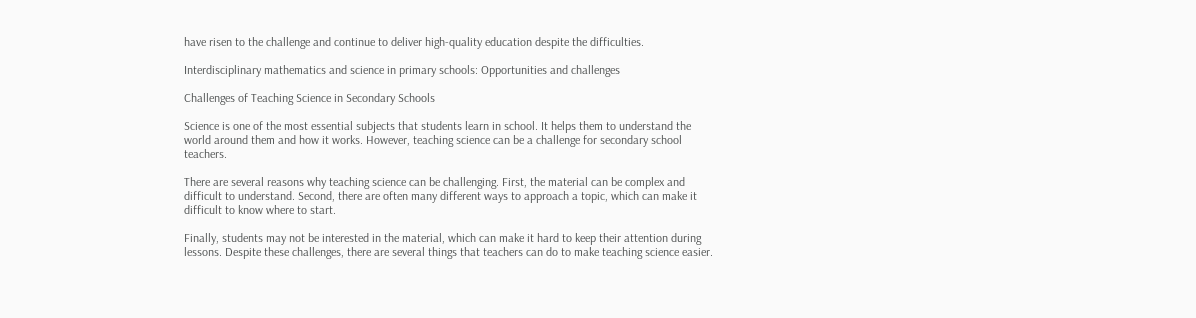have risen to the challenge and continue to deliver high-quality education despite the difficulties.

Interdisciplinary mathematics and science in primary schools: Opportunities and challenges

Challenges of Teaching Science in Secondary Schools

Science is one of the most essential subjects that students learn in school. It helps them to understand the world around them and how it works. However, teaching science can be a challenge for secondary school teachers.

There are several reasons why teaching science can be challenging. First, the material can be complex and difficult to understand. Second, there are often many different ways to approach a topic, which can make it difficult to know where to start.

Finally, students may not be interested in the material, which can make it hard to keep their attention during lessons. Despite these challenges, there are several things that teachers can do to make teaching science easier.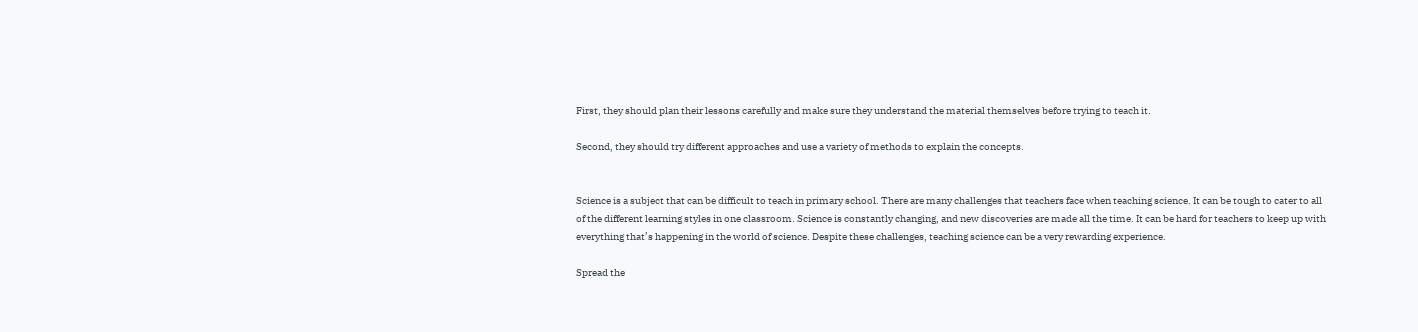First, they should plan their lessons carefully and make sure they understand the material themselves before trying to teach it.

Second, they should try different approaches and use a variety of methods to explain the concepts.


Science is a subject that can be difficult to teach in primary school. There are many challenges that teachers face when teaching science. It can be tough to cater to all of the different learning styles in one classroom. Science is constantly changing, and new discoveries are made all the time. It can be hard for teachers to keep up with everything that’s happening in the world of science. Despite these challenges, teaching science can be a very rewarding experience.

Spread the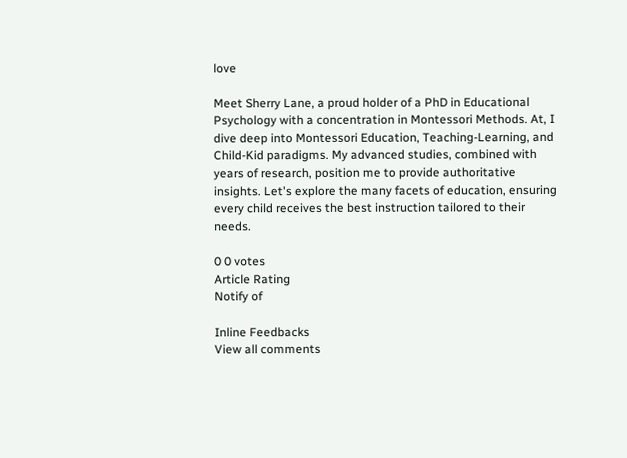love

Meet Sherry Lane, a proud holder of a PhD in Educational Psychology with a concentration in Montessori Methods. At, I dive deep into Montessori Education, Teaching-Learning, and Child-Kid paradigms. My advanced studies, combined with years of research, position me to provide authoritative insights. Let's explore the many facets of education, ensuring every child receives the best instruction tailored to their needs.

0 0 votes
Article Rating
Notify of

Inline Feedbacks
View all comments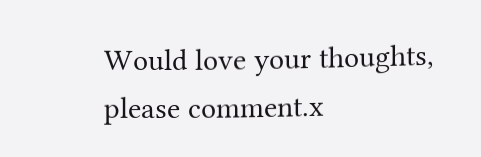Would love your thoughts, please comment.x